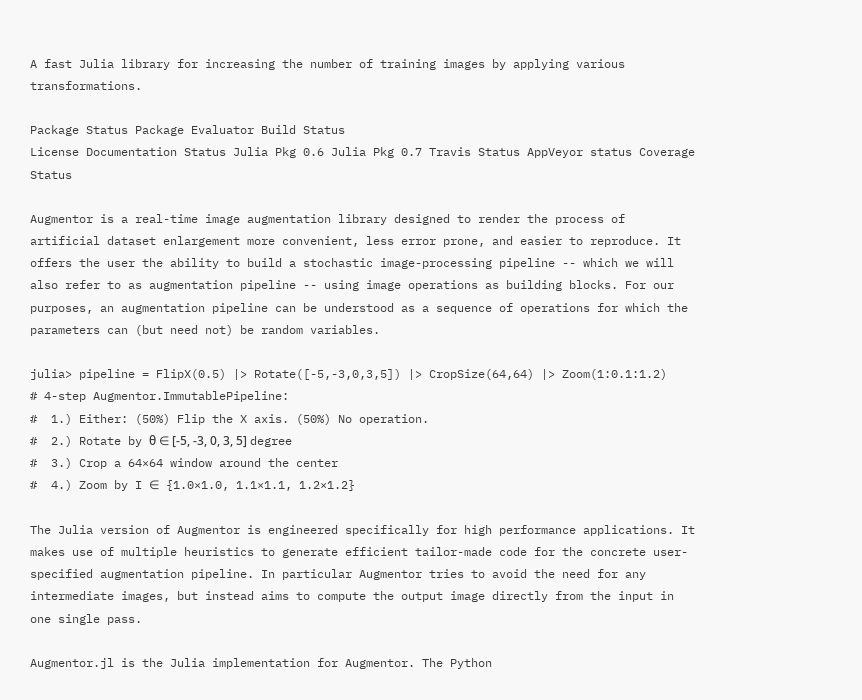A fast Julia library for increasing the number of training images by applying various transformations.

Package Status Package Evaluator Build Status
License Documentation Status Julia Pkg 0.6 Julia Pkg 0.7 Travis Status AppVeyor status Coverage Status

Augmentor is a real-time image augmentation library designed to render the process of artificial dataset enlargement more convenient, less error prone, and easier to reproduce. It offers the user the ability to build a stochastic image-processing pipeline -- which we will also refer to as augmentation pipeline -- using image operations as building blocks. For our purposes, an augmentation pipeline can be understood as a sequence of operations for which the parameters can (but need not) be random variables.

julia> pipeline = FlipX(0.5) |> Rotate([-5,-3,0,3,5]) |> CropSize(64,64) |> Zoom(1:0.1:1.2)
# 4-step Augmentor.ImmutablePipeline:
#  1.) Either: (50%) Flip the X axis. (50%) No operation.
#  2.) Rotate by θ ∈ [-5, -3, 0, 3, 5] degree
#  3.) Crop a 64×64 window around the center
#  4.) Zoom by I ∈ {1.0×1.0, 1.1×1.1, 1.2×1.2}

The Julia version of Augmentor is engineered specifically for high performance applications. It makes use of multiple heuristics to generate efficient tailor-made code for the concrete user-specified augmentation pipeline. In particular Augmentor tries to avoid the need for any intermediate images, but instead aims to compute the output image directly from the input in one single pass.

Augmentor.jl is the Julia implementation for Augmentor. The Python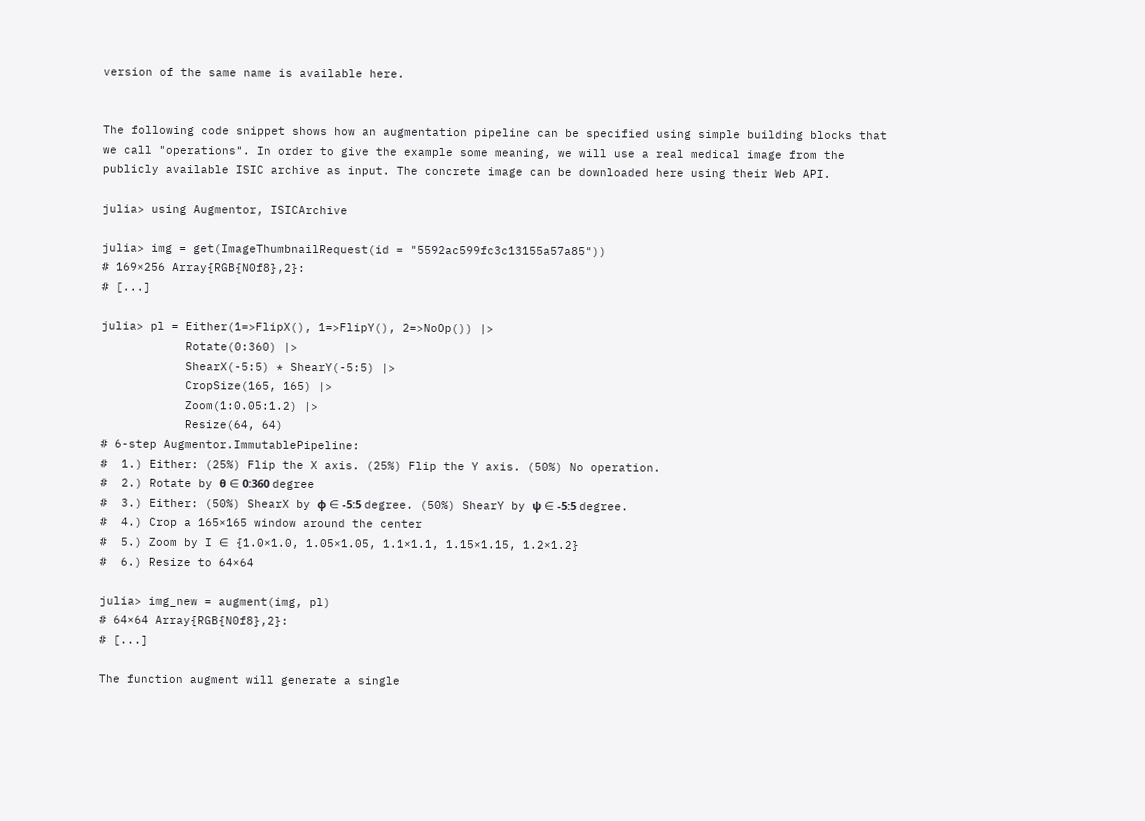version of the same name is available here.


The following code snippet shows how an augmentation pipeline can be specified using simple building blocks that we call "operations". In order to give the example some meaning, we will use a real medical image from the publicly available ISIC archive as input. The concrete image can be downloaded here using their Web API.

julia> using Augmentor, ISICArchive

julia> img = get(ImageThumbnailRequest(id = "5592ac599fc3c13155a57a85"))
# 169×256 Array{RGB{N0f8},2}:
# [...]

julia> pl = Either(1=>FlipX(), 1=>FlipY(), 2=>NoOp()) |>
            Rotate(0:360) |>
            ShearX(-5:5) * ShearY(-5:5) |>
            CropSize(165, 165) |>
            Zoom(1:0.05:1.2) |>
            Resize(64, 64)
# 6-step Augmentor.ImmutablePipeline:
#  1.) Either: (25%) Flip the X axis. (25%) Flip the Y axis. (50%) No operation.
#  2.) Rotate by θ ∈ 0:360 degree
#  3.) Either: (50%) ShearX by ϕ ∈ -5:5 degree. (50%) ShearY by ψ ∈ -5:5 degree.
#  4.) Crop a 165×165 window around the center
#  5.) Zoom by I ∈ {1.0×1.0, 1.05×1.05, 1.1×1.1, 1.15×1.15, 1.2×1.2}
#  6.) Resize to 64×64

julia> img_new = augment(img, pl)
# 64×64 Array{RGB{N0f8},2}:
# [...]

The function augment will generate a single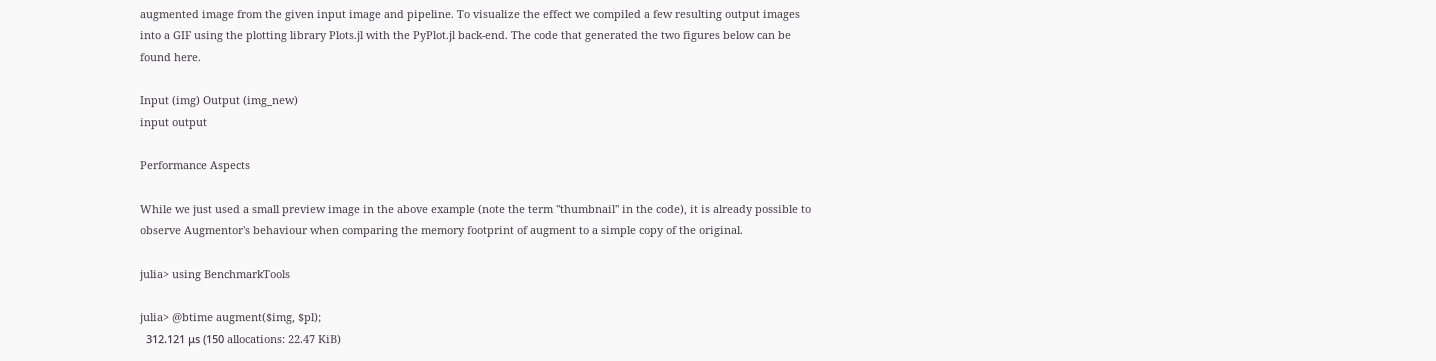augmented image from the given input image and pipeline. To visualize the effect we compiled a few resulting output images into a GIF using the plotting library Plots.jl with the PyPlot.jl back-end. The code that generated the two figures below can be found here.

Input (img) Output (img_new)
input output

Performance Aspects

While we just used a small preview image in the above example (note the term "thumbnail" in the code), it is already possible to observe Augmentor's behaviour when comparing the memory footprint of augment to a simple copy of the original.

julia> using BenchmarkTools

julia> @btime augment($img, $pl);
  312.121 μs (150 allocations: 22.47 KiB)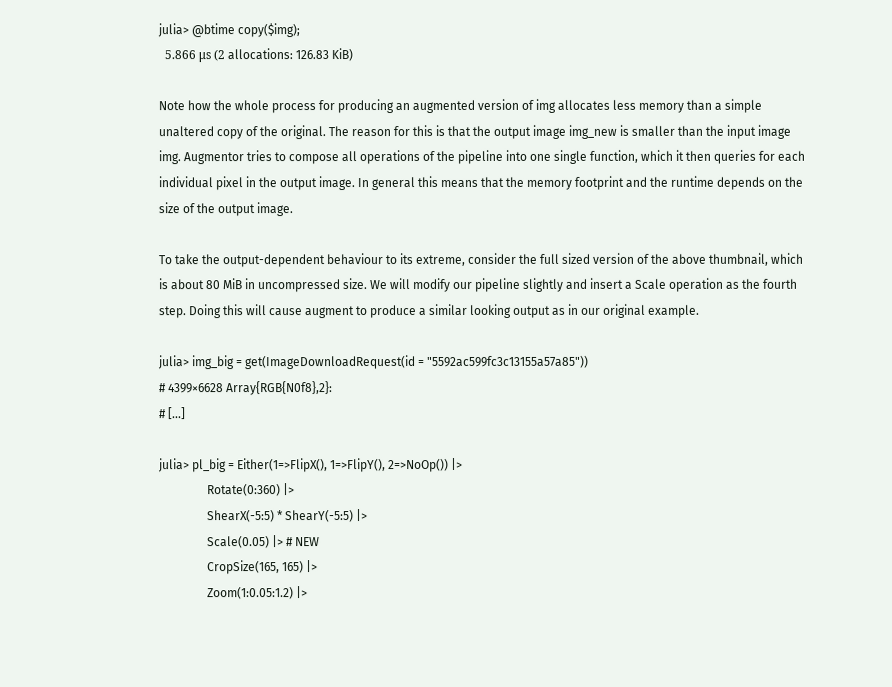julia> @btime copy($img);
  5.866 μs (2 allocations: 126.83 KiB)

Note how the whole process for producing an augmented version of img allocates less memory than a simple unaltered copy of the original. The reason for this is that the output image img_new is smaller than the input image img. Augmentor tries to compose all operations of the pipeline into one single function, which it then queries for each individual pixel in the output image. In general this means that the memory footprint and the runtime depends on the size of the output image.

To take the output-dependent behaviour to its extreme, consider the full sized version of the above thumbnail, which is about 80 MiB in uncompressed size. We will modify our pipeline slightly and insert a Scale operation as the fourth step. Doing this will cause augment to produce a similar looking output as in our original example.

julia> img_big = get(ImageDownloadRequest(id = "5592ac599fc3c13155a57a85"))
# 4399×6628 Array{RGB{N0f8},2}:
# [...]

julia> pl_big = Either(1=>FlipX(), 1=>FlipY(), 2=>NoOp()) |>
                Rotate(0:360) |>
                ShearX(-5:5) * ShearY(-5:5) |>
                Scale(0.05) |> # NEW
                CropSize(165, 165) |>
                Zoom(1:0.05:1.2) |>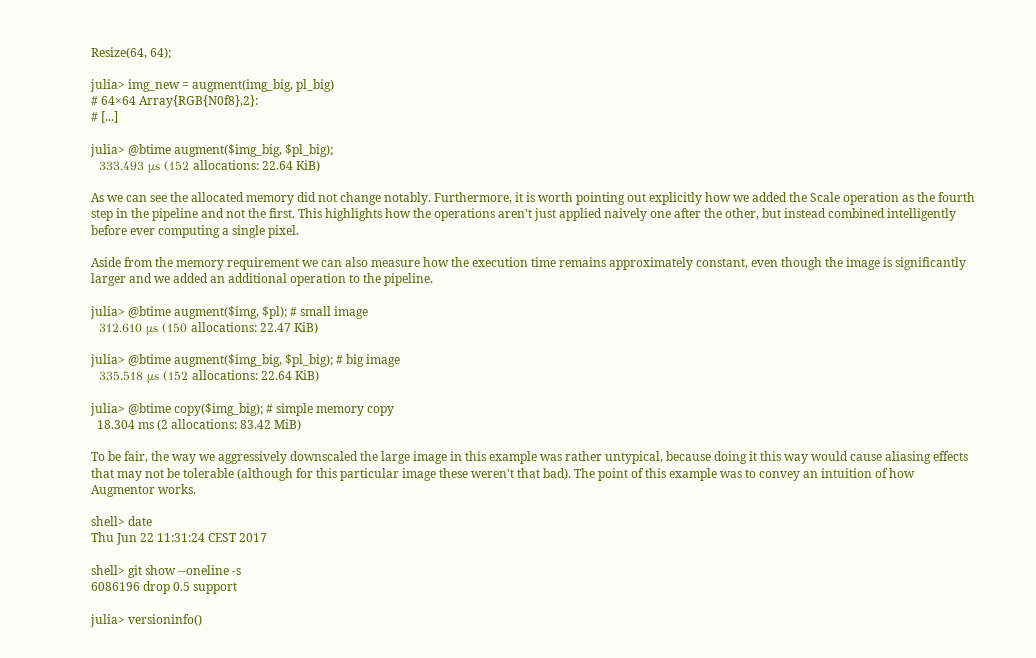Resize(64, 64);

julia> img_new = augment(img_big, pl_big)
# 64×64 Array{RGB{N0f8},2}:
# [...]

julia> @btime augment($img_big, $pl_big);
  333.493 μs (152 allocations: 22.64 KiB)

As we can see the allocated memory did not change notably. Furthermore, it is worth pointing out explicitly how we added the Scale operation as the fourth step in the pipeline and not the first. This highlights how the operations aren't just applied naively one after the other, but instead combined intelligently before ever computing a single pixel.

Aside from the memory requirement we can also measure how the execution time remains approximately constant, even though the image is significantly larger and we added an additional operation to the pipeline.

julia> @btime augment($img, $pl); # small image
  312.610 μs (150 allocations: 22.47 KiB)

julia> @btime augment($img_big, $pl_big); # big image
  335.518 μs (152 allocations: 22.64 KiB)

julia> @btime copy($img_big); # simple memory copy
  18.304 ms (2 allocations: 83.42 MiB)

To be fair, the way we aggressively downscaled the large image in this example was rather untypical, because doing it this way would cause aliasing effects that may not be tolerable (although for this particular image these weren't that bad). The point of this example was to convey an intuition of how Augmentor works.

shell> date
Thu Jun 22 11:31:24 CEST 2017

shell> git show --oneline -s
6086196 drop 0.5 support

julia> versioninfo()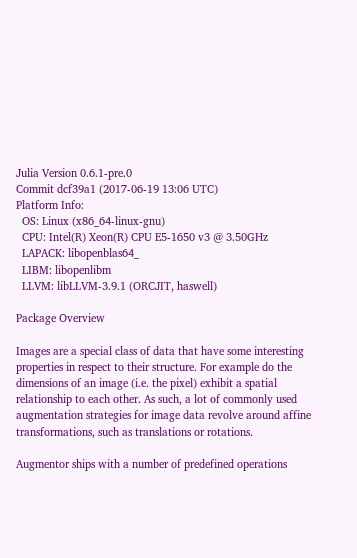Julia Version 0.6.1-pre.0
Commit dcf39a1 (2017-06-19 13:06 UTC)
Platform Info:
  OS: Linux (x86_64-linux-gnu)
  CPU: Intel(R) Xeon(R) CPU E5-1650 v3 @ 3.50GHz
  LAPACK: libopenblas64_
  LIBM: libopenlibm
  LLVM: libLLVM-3.9.1 (ORCJIT, haswell)

Package Overview

Images are a special class of data that have some interesting properties in respect to their structure. For example do the dimensions of an image (i.e. the pixel) exhibit a spatial relationship to each other. As such, a lot of commonly used augmentation strategies for image data revolve around affine transformations, such as translations or rotations.

Augmentor ships with a number of predefined operations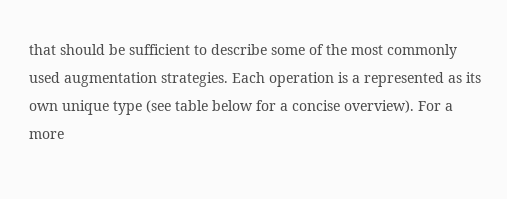that should be sufficient to describe some of the most commonly used augmentation strategies. Each operation is a represented as its own unique type (see table below for a concise overview). For a more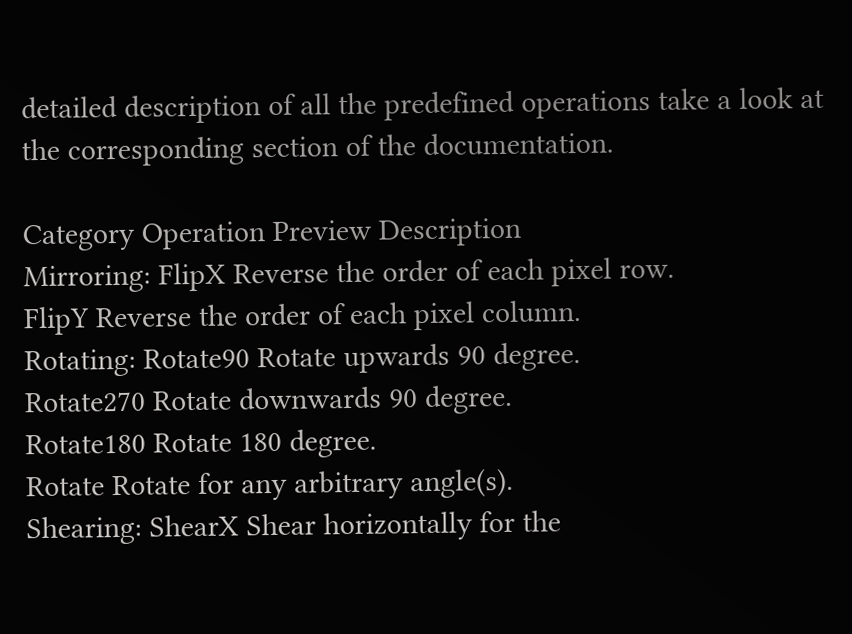detailed description of all the predefined operations take a look at the corresponding section of the documentation.

Category Operation Preview Description
Mirroring: FlipX Reverse the order of each pixel row.
FlipY Reverse the order of each pixel column.
Rotating: Rotate90 Rotate upwards 90 degree.
Rotate270 Rotate downwards 90 degree.
Rotate180 Rotate 180 degree.
Rotate Rotate for any arbitrary angle(s).
Shearing: ShearX Shear horizontally for the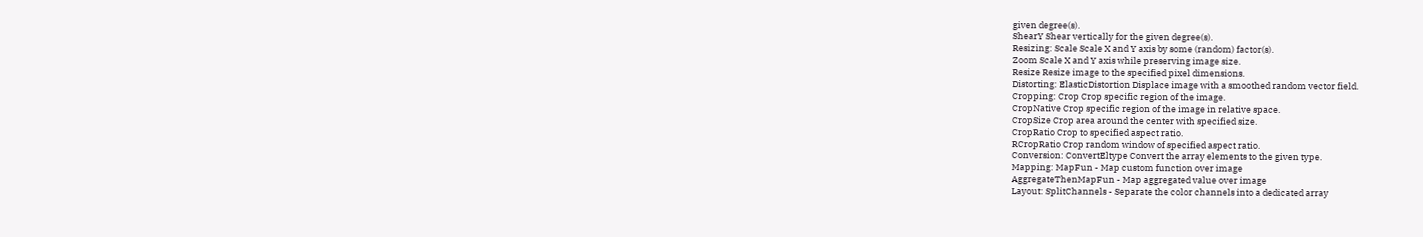given degree(s).
ShearY Shear vertically for the given degree(s).
Resizing: Scale Scale X and Y axis by some (random) factor(s).
Zoom Scale X and Y axis while preserving image size.
Resize Resize image to the specified pixel dimensions.
Distorting: ElasticDistortion Displace image with a smoothed random vector field.
Cropping: Crop Crop specific region of the image.
CropNative Crop specific region of the image in relative space.
CropSize Crop area around the center with specified size.
CropRatio Crop to specified aspect ratio.
RCropRatio Crop random window of specified aspect ratio.
Conversion: ConvertEltype Convert the array elements to the given type.
Mapping: MapFun - Map custom function over image
AggregateThenMapFun - Map aggregated value over image
Layout: SplitChannels - Separate the color channels into a dedicated array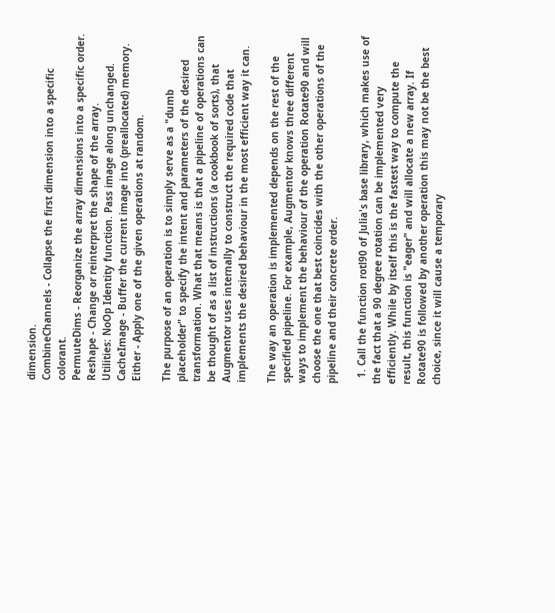dimension.
CombineChannels - Collapse the first dimension into a specific colorant.
PermuteDims - Reorganize the array dimensions into a specific order.
Reshape - Change or reinterpret the shape of the array.
Utilities: NoOp Identity function. Pass image along unchanged.
CacheImage - Buffer the current image into (preallocated) memory.
Either - Apply one of the given operations at random.

The purpose of an operation is to simply serve as a "dumb placeholder" to specify the intent and parameters of the desired transformation. What that means is that a pipeline of operations can be thought of as a list of instructions (a cookbook of sorts), that Augmentor uses internally to construct the required code that implements the desired behaviour in the most efficient way it can.

The way an operation is implemented depends on the rest of the specified pipeline. For example, Augmentor knows three different ways to implement the behaviour of the operation Rotate90 and will choose the one that best coincides with the other operations of the pipeline and their concrete order.

  1. Call the function rotl90 of Julia's base library, which makes use of the fact that a 90 degree rotation can be implemented very efficiently. While by itself this is the fastest way to compute the result, this function is "eager" and will allocate a new array. If Rotate90 is followed by another operation this may not be the best choice, since it will cause a temporary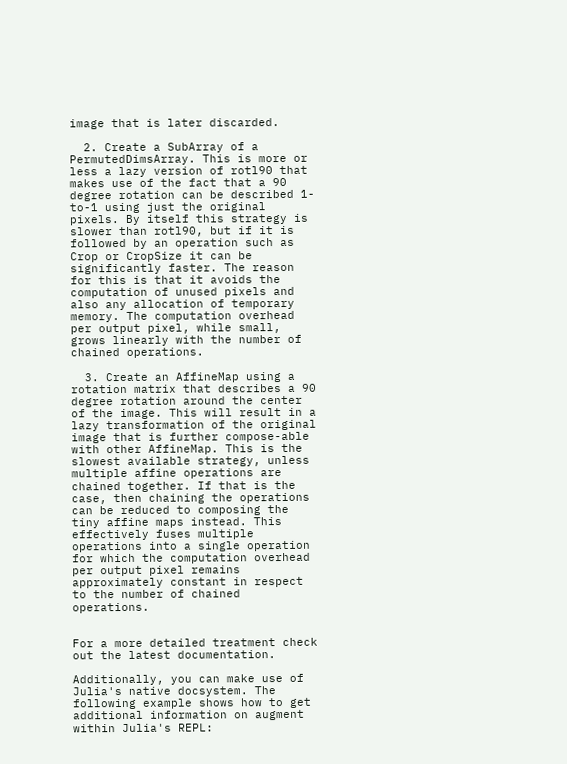image that is later discarded.

  2. Create a SubArray of a PermutedDimsArray. This is more or less a lazy version of rotl90 that makes use of the fact that a 90 degree rotation can be described 1-to-1 using just the original pixels. By itself this strategy is slower than rotl90, but if it is followed by an operation such as Crop or CropSize it can be significantly faster. The reason for this is that it avoids the computation of unused pixels and also any allocation of temporary memory. The computation overhead per output pixel, while small, grows linearly with the number of chained operations.

  3. Create an AffineMap using a rotation matrix that describes a 90 degree rotation around the center of the image. This will result in a lazy transformation of the original image that is further compose-able with other AffineMap. This is the slowest available strategy, unless multiple affine operations are chained together. If that is the case, then chaining the operations can be reduced to composing the tiny affine maps instead. This effectively fuses multiple operations into a single operation for which the computation overhead per output pixel remains approximately constant in respect to the number of chained operations.


For a more detailed treatment check out the latest documentation.

Additionally, you can make use of Julia's native docsystem. The following example shows how to get additional information on augment within Julia's REPL: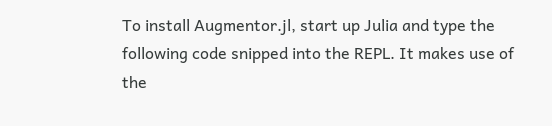To install Augmentor.jl, start up Julia and type the following code snipped into the REPL. It makes use of the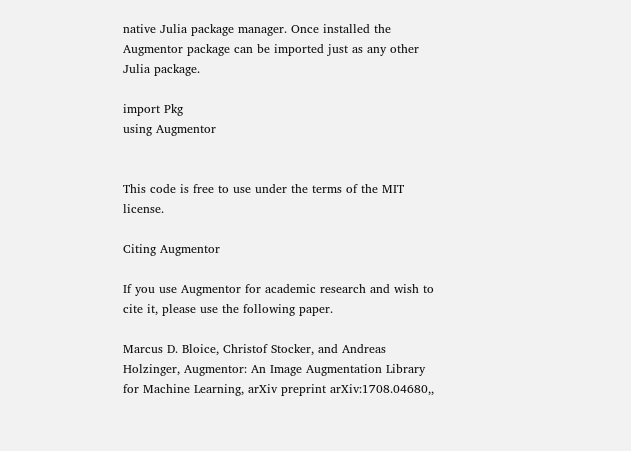native Julia package manager. Once installed the Augmentor package can be imported just as any other Julia package.

import Pkg
using Augmentor


This code is free to use under the terms of the MIT license.

Citing Augmentor

If you use Augmentor for academic research and wish to cite it, please use the following paper.

Marcus D. Bloice, Christof Stocker, and Andreas Holzinger, Augmentor: An Image Augmentation Library for Machine Learning, arXiv preprint arXiv:1708.04680,,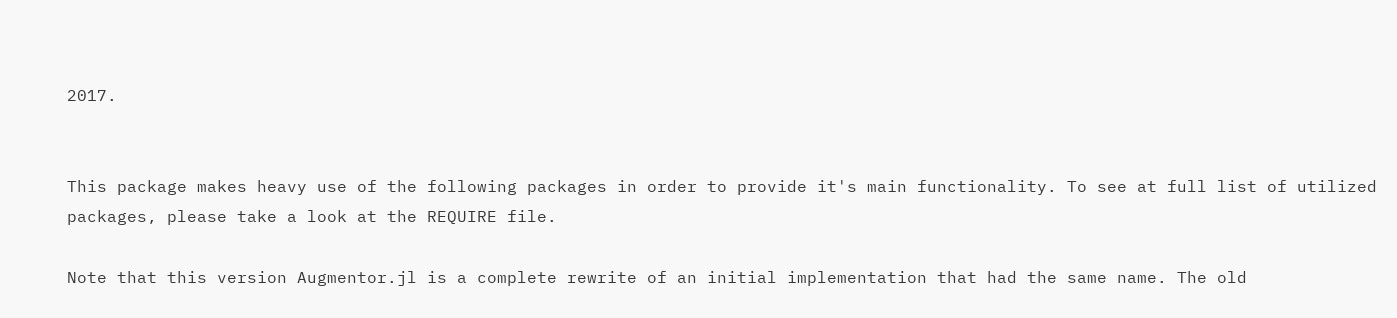2017.


This package makes heavy use of the following packages in order to provide it's main functionality. To see at full list of utilized packages, please take a look at the REQUIRE file.

Note that this version Augmentor.jl is a complete rewrite of an initial implementation that had the same name. The old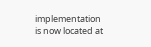implementation is now located at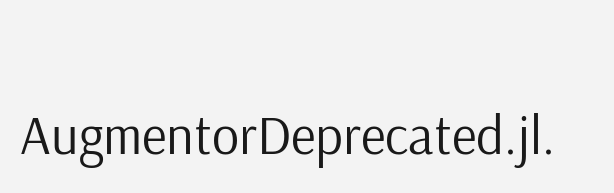AugmentorDeprecated.jl.